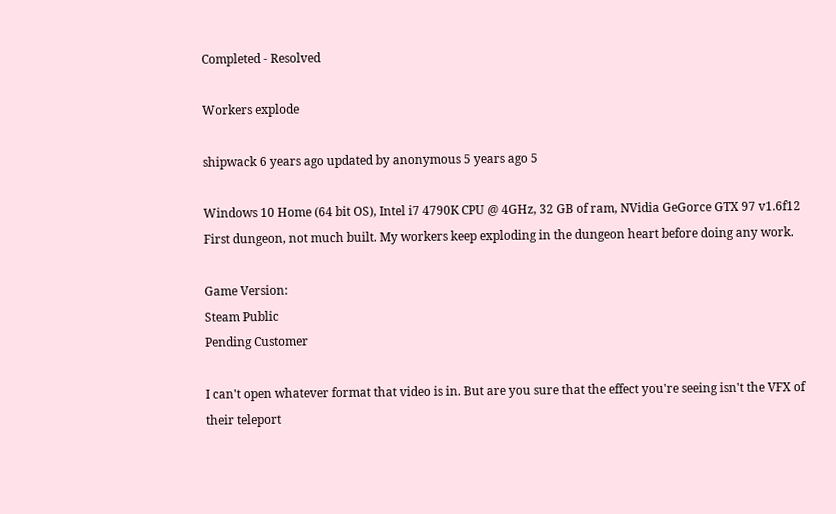Completed - Resolved

Workers explode

shipwack 6 years ago updated by anonymous 5 years ago 5

Windows 10 Home (64 bit OS), Intel i7 4790K CPU @ 4GHz, 32 GB of ram, NVidia GeGorce GTX 97 v1.6f12 First dungeon, not much built. My workers keep exploding in the dungeon heart before doing any work.

Game Version:
Steam Public
Pending Customer

I can't open whatever format that video is in. But are you sure that the effect you're seeing isn't the VFX of their teleport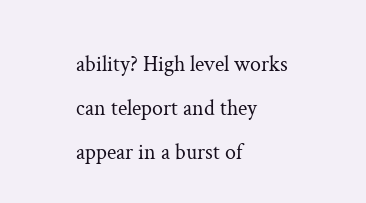ability? High level works can teleport and they appear in a burst of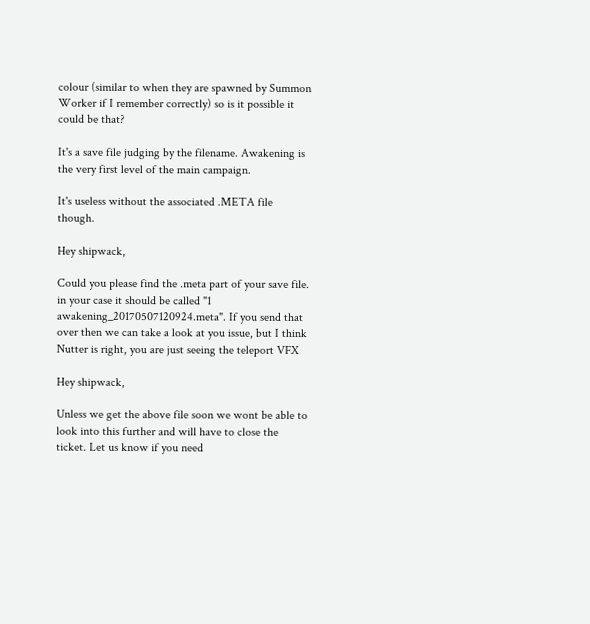colour (similar to when they are spawned by Summon Worker if I remember correctly) so is it possible it could be that?

It's a save file judging by the filename. Awakening is the very first level of the main campaign.

It's useless without the associated .META file though.

Hey shipwack,

Could you please find the .meta part of your save file. in your case it should be called "1 awakening_20170507120924.meta". If you send that over then we can take a look at you issue, but I think Nutter is right, you are just seeing the teleport VFX

Hey shipwack,

Unless we get the above file soon we wont be able to look into this further and will have to close the ticket. Let us know if you need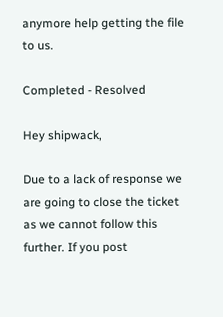anymore help getting the file to us.

Completed - Resolved

Hey shipwack,

Due to a lack of response we are going to close the ticket as we cannot follow this further. If you post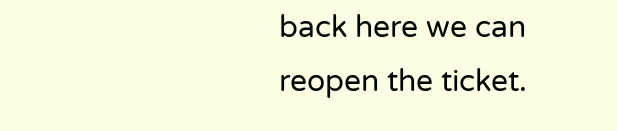back here we can reopen the ticket.